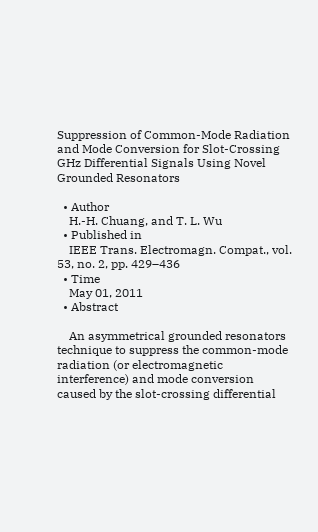Suppression of Common-Mode Radiation and Mode Conversion for Slot-Crossing GHz Differential Signals Using Novel Grounded Resonators

  • Author
    H.-H. Chuang, and T. L. Wu
  • Published in
    IEEE Trans. Electromagn. Compat., vol. 53, no. 2, pp. 429–436
  • Time
    May 01, 2011
  • Abstract

    An asymmetrical grounded resonators technique to suppress the common-mode radiation (or electromagnetic interference) and mode conversion caused by the slot-crossing differential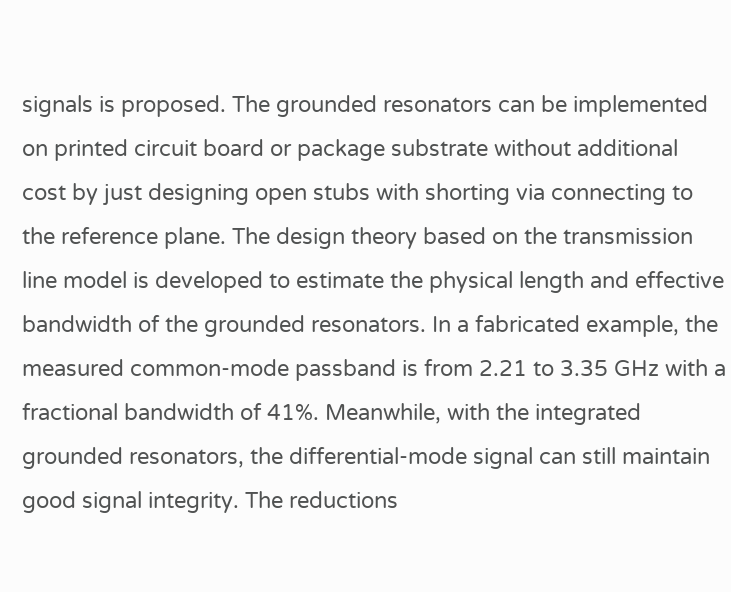signals is proposed. The grounded resonators can be implemented on printed circuit board or package substrate without additional cost by just designing open stubs with shorting via connecting to the reference plane. The design theory based on the transmission line model is developed to estimate the physical length and effective bandwidth of the grounded resonators. In a fabricated example, the measured common-mode passband is from 2.21 to 3.35 GHz with a fractional bandwidth of 41%. Meanwhile, with the integrated grounded resonators, the differential-mode signal can still maintain good signal integrity. The reductions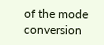of the mode conversion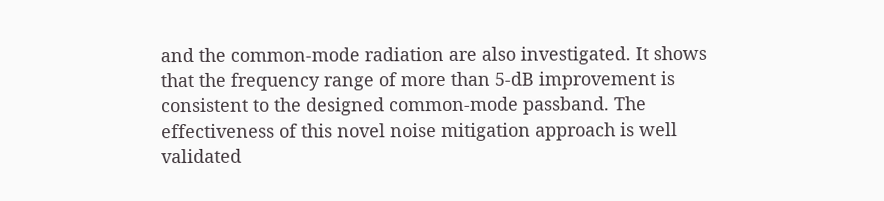and the common-mode radiation are also investigated. It shows that the frequency range of more than 5-dB improvement is consistent to the designed common-mode passband. The effectiveness of this novel noise mitigation approach is well validated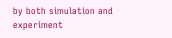by both simulation and experiment